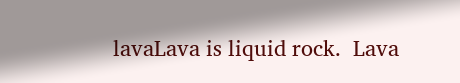lavaLava is liquid rock.  Lava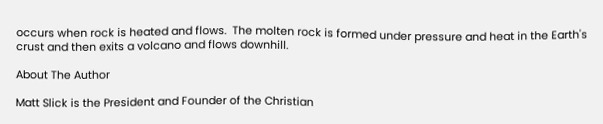occurs when rock is heated and flows.  The molten rock is formed under pressure and heat in the Earth's crust and then exits a volcano and flows downhill.

About The Author

Matt Slick is the President and Founder of the Christian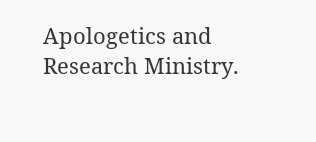Apologetics and Research Ministry.